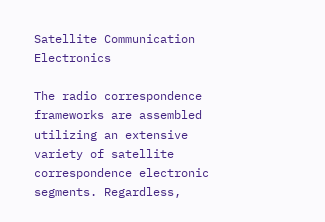Satellite Communication Electronics

The radio correspondence frameworks are assembled utilizing an extensive variety of satellite correspondence electronic segments. Regardless,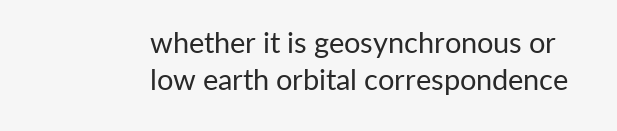whether it is geosynchronous or low earth orbital correspondence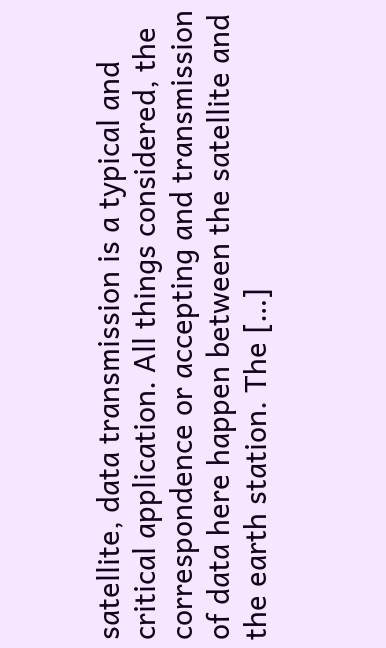satellite, data transmission is a typical and critical application. All things considered, the correspondence or accepting and transmission of data here happen between the satellite and the earth station. The […]